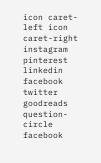icon caret-left icon caret-right instagram pinterest linkedin facebook twitter goodreads question-circle facebook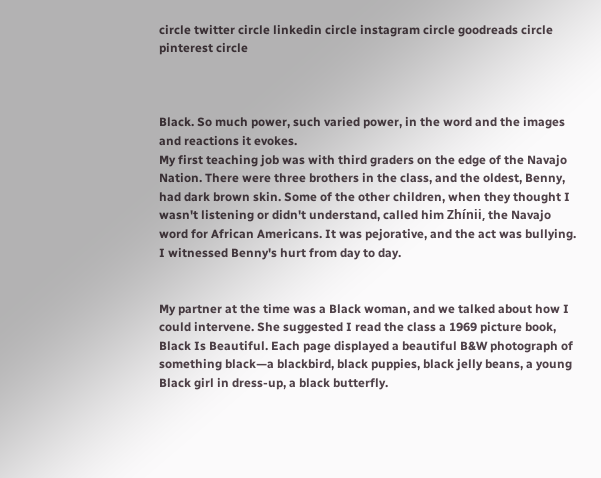circle twitter circle linkedin circle instagram circle goodreads circle pinterest circle



Black. So much power, such varied power, in the word and the images and reactions it evokes.
My first teaching job was with third graders on the edge of the Navajo Nation. There were three brothers in the class, and the oldest, Benny, had dark brown skin. Some of the other children, when they thought I wasn't listening or didn't understand, called him Zhínii, the Navajo word for African Americans. It was pejorative, and the act was bullying. I witnessed Benny's hurt from day to day.


My partner at the time was a Black woman, and we talked about how I could intervene. She suggested I read the class a 1969 picture book, Black Is Beautiful. Each page displayed a beautiful B&W photograph of something black—a blackbird, black puppies, black jelly beans, a young Black girl in dress-up, a black butterfly.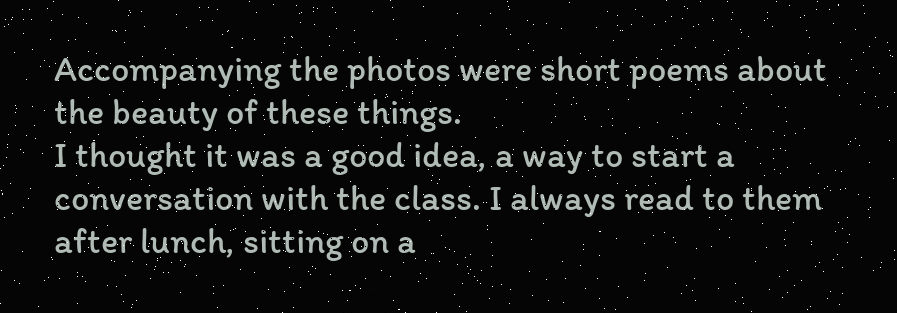Accompanying the photos were short poems about the beauty of these things.
I thought it was a good idea, a way to start a conversation with the class. I always read to them after lunch, sitting on a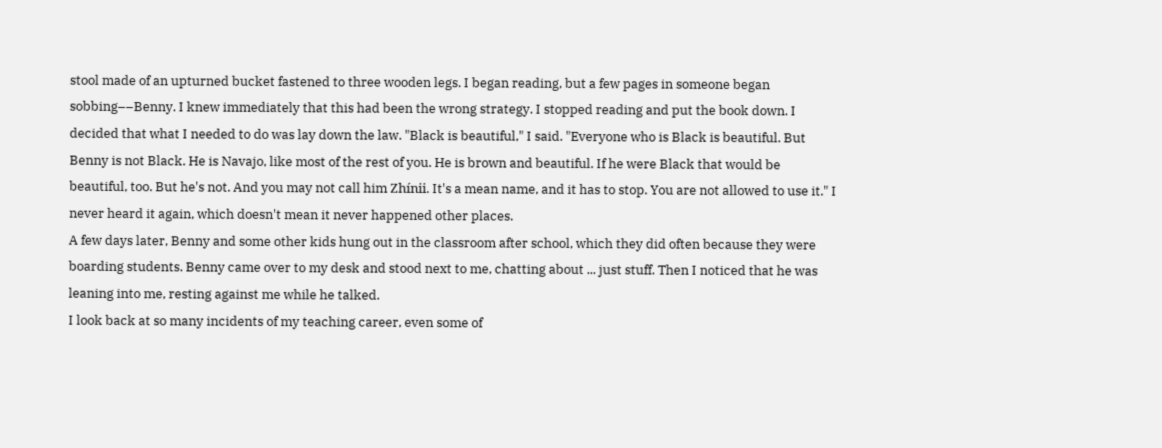stool made of an upturned bucket fastened to three wooden legs. I began reading, but a few pages in someone began sobbing––Benny. I knew immediately that this had been the wrong strategy. I stopped reading and put the book down. I decided that what I needed to do was lay down the law. "Black is beautiful," I said. "Everyone who is Black is beautiful. But Benny is not Black. He is Navajo, like most of the rest of you. He is brown and beautiful. If he were Black that would be beautiful, too. But he's not. And you may not call him Zhínii. It's a mean name, and it has to stop. You are not allowed to use it." I never heard it again, which doesn't mean it never happened other places.
A few days later, Benny and some other kids hung out in the classroom after school, which they did often because they were boarding students. Benny came over to my desk and stood next to me, chatting about ... just stuff. Then I noticed that he was leaning into me, resting against me while he talked.
I look back at so many incidents of my teaching career, even some of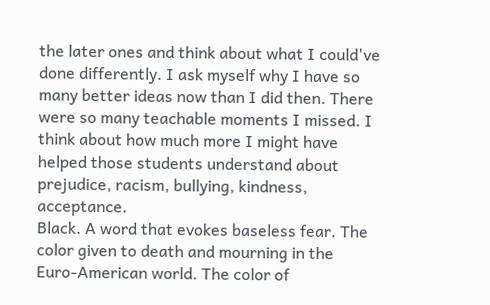the later ones and think about what I could've done differently. I ask myself why I have so many better ideas now than I did then. There were so many teachable moments I missed. I think about how much more I might have helped those students understand about prejudice, racism, bullying, kindness, acceptance.
Black. A word that evokes baseless fear. The color given to death and mourning in the Euro-American world. The color of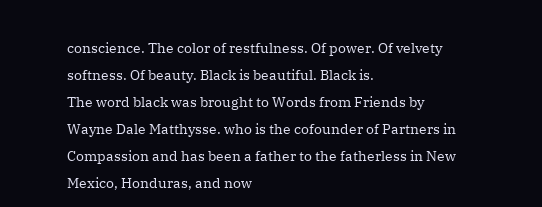conscience. The color of restfulness. Of power. Of velvety softness. Of beauty. Black is beautiful. Black is.
The word black was brought to Words from Friends by Wayne Dale Matthysse. who is the cofounder of Partners in Compassion and has been a father to the fatherless in New Mexico, Honduras, and now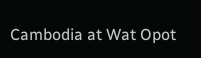Cambodia at Wat Opot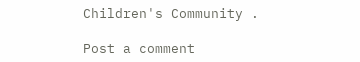Children's Community .

Post a comment